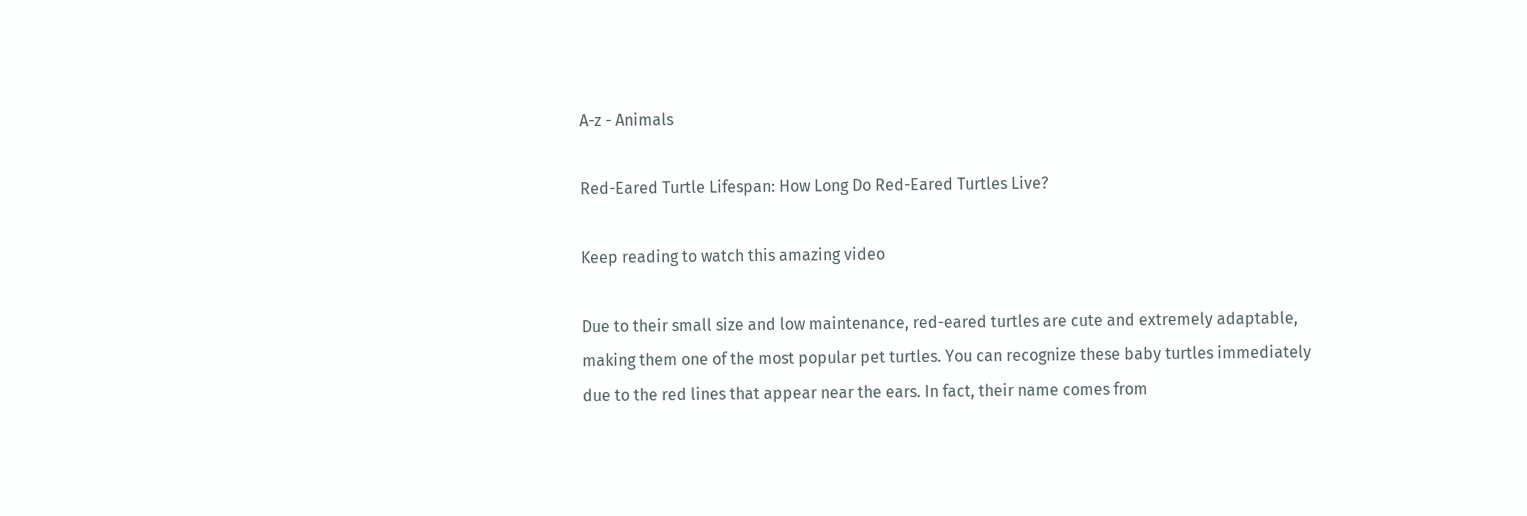A-z - Animals

Red-Eared Turtle Lifespan: How Long Do Red-Eared Turtles Live?

Keep reading to watch this amazing video

Due to their small size and low maintenance, red-eared turtles are cute and extremely adaptable, making them one of the most popular pet turtles. You can recognize these baby turtles immediately due to the red lines that appear near the ears. In fact, their name comes from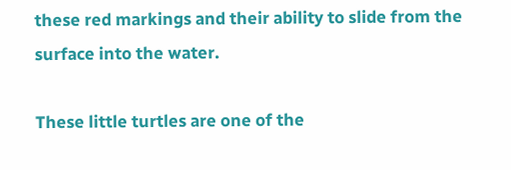these red markings and their ability to slide from the surface into the water.

These little turtles are one of the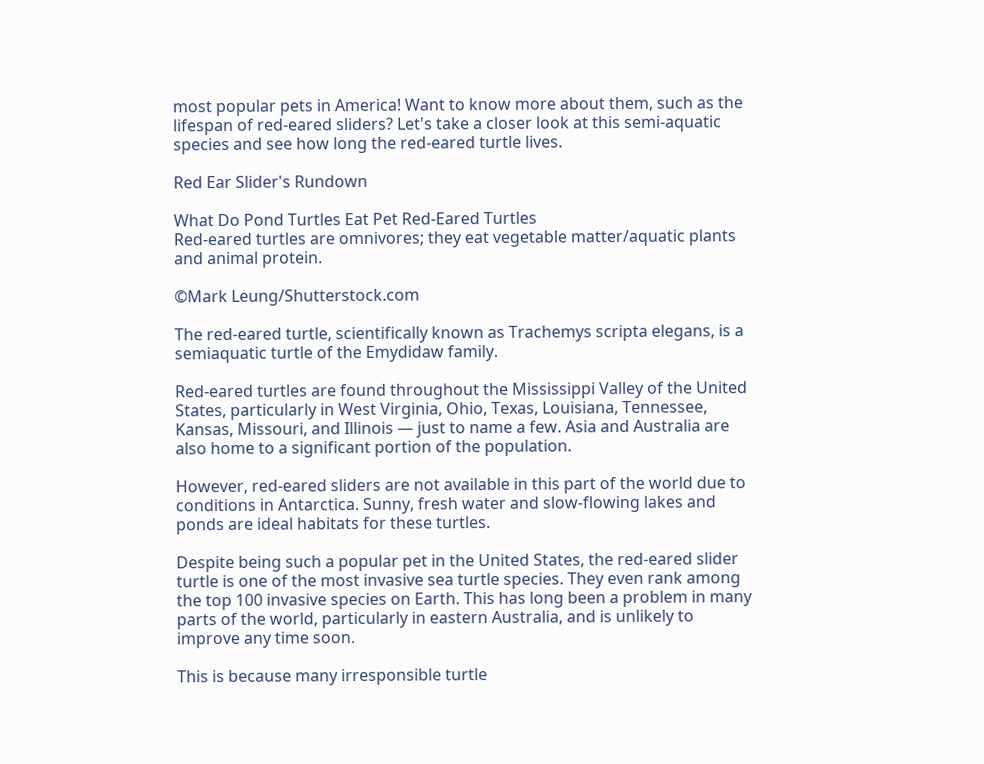most popular pets in America! Want to know more about them, such as the lifespan of red-eared sliders? Let's take a closer look at this semi-aquatic species and see how long the red-eared turtle lives.

Red Ear Slider's Rundown

What Do Pond Turtles Eat Pet Red-Eared Turtles
Red-eared turtles are omnivores; they eat vegetable matter/aquatic plants and animal protein.

©Mark Leung/Shutterstock.com

The red-eared turtle, scientifically known as Trachemys scripta elegans, is a semiaquatic turtle of the Emydidaw family.

Red-eared turtles are found throughout the Mississippi Valley of the United States, particularly in West Virginia, Ohio, Texas, Louisiana, Tennessee, Kansas, Missouri, and Illinois — just to name a few. Asia and Australia are also home to a significant portion of the population.

However, red-eared sliders are not available in this part of the world due to conditions in Antarctica. Sunny, fresh water and slow-flowing lakes and ponds are ideal habitats for these turtles.

Despite being such a popular pet in the United States, the red-eared slider turtle is one of the most invasive sea turtle species. They even rank among the top 100 invasive species on Earth. This has long been a problem in many parts of the world, particularly in eastern Australia, and is unlikely to improve any time soon.

This is because many irresponsible turtle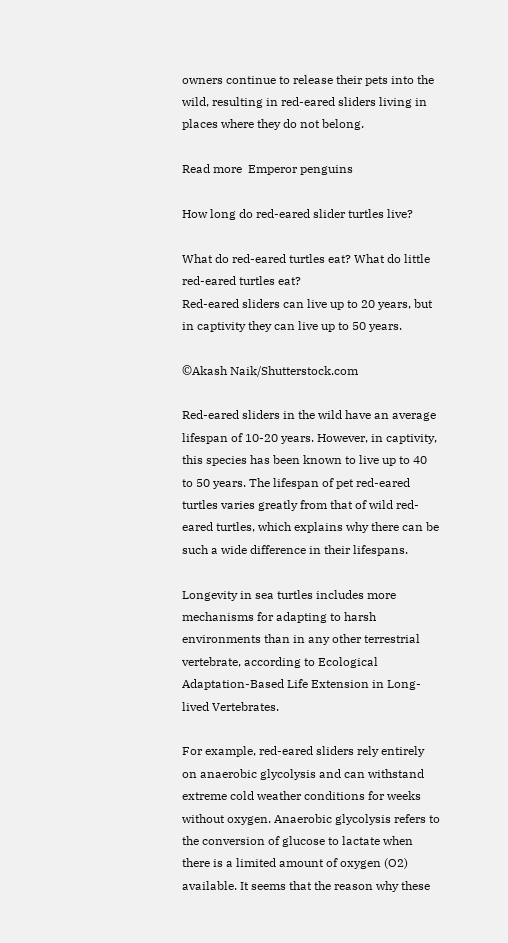owners continue to release their pets into the wild, resulting in red-eared sliders living in places where they do not belong.

Read more  Emperor penguins

How long do red-eared slider turtles live?

What do red-eared turtles eat? What do little red-eared turtles eat?
Red-eared sliders can live up to 20 years, but in captivity they can live up to 50 years.

©Akash Naik/Shutterstock.com

Red-eared sliders in the wild have an average lifespan of 10-20 years. However, in captivity, this species has been known to live up to 40 to 50 years. The lifespan of pet red-eared turtles varies greatly from that of wild red-eared turtles, which explains why there can be such a wide difference in their lifespans.

Longevity in sea turtles includes more mechanisms for adapting to harsh environments than in any other terrestrial vertebrate, according to Ecological Adaptation-Based Life Extension in Long-lived Vertebrates.

For example, red-eared sliders rely entirely on anaerobic glycolysis and can withstand extreme cold weather conditions for weeks without oxygen. Anaerobic glycolysis refers to the conversion of glucose to lactate when there is a limited amount of oxygen (O2) available. It seems that the reason why these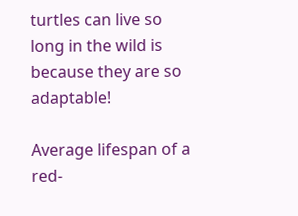turtles can live so long in the wild is because they are so adaptable!

Average lifespan of a red-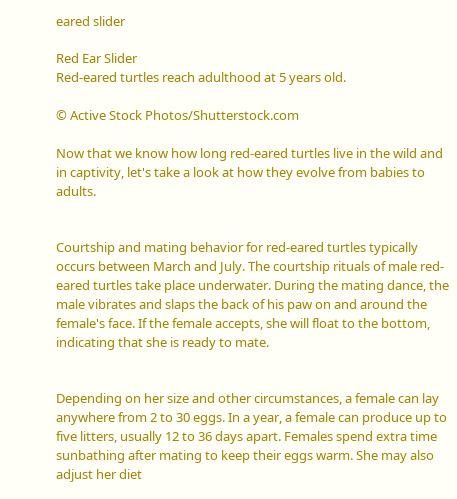eared slider

Red Ear Slider
Red-eared turtles reach adulthood at 5 years old.

© Active Stock Photos/Shutterstock.com

Now that we know how long red-eared turtles live in the wild and in captivity, let's take a look at how they evolve from babies to adults.


Courtship and mating behavior for red-eared turtles typically occurs between March and July. The courtship rituals of male red-eared turtles take place underwater. During the mating dance, the male vibrates and slaps the back of his paw on and around the female's face. If the female accepts, she will float to the bottom, indicating that she is ready to mate.


Depending on her size and other circumstances, a female can lay anywhere from 2 to 30 eggs. In a year, a female can produce up to five litters, usually 12 to 36 days apart. Females spend extra time sunbathing after mating to keep their eggs warm. She may also adjust her diet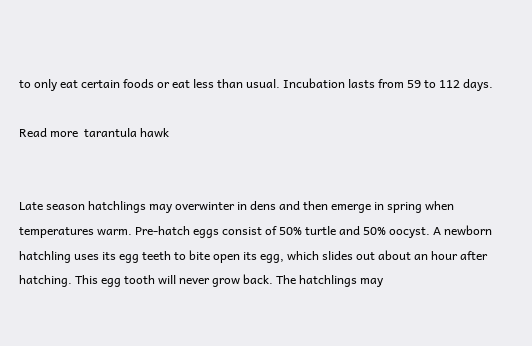to only eat certain foods or eat less than usual. Incubation lasts from 59 to 112 days.

Read more  tarantula hawk


Late season hatchlings may overwinter in dens and then emerge in spring when temperatures warm. Pre-hatch eggs consist of 50% turtle and 50% oocyst. A newborn hatchling uses its egg teeth to bite open its egg, which slides out about an hour after hatching. This egg tooth will never grow back. The hatchlings may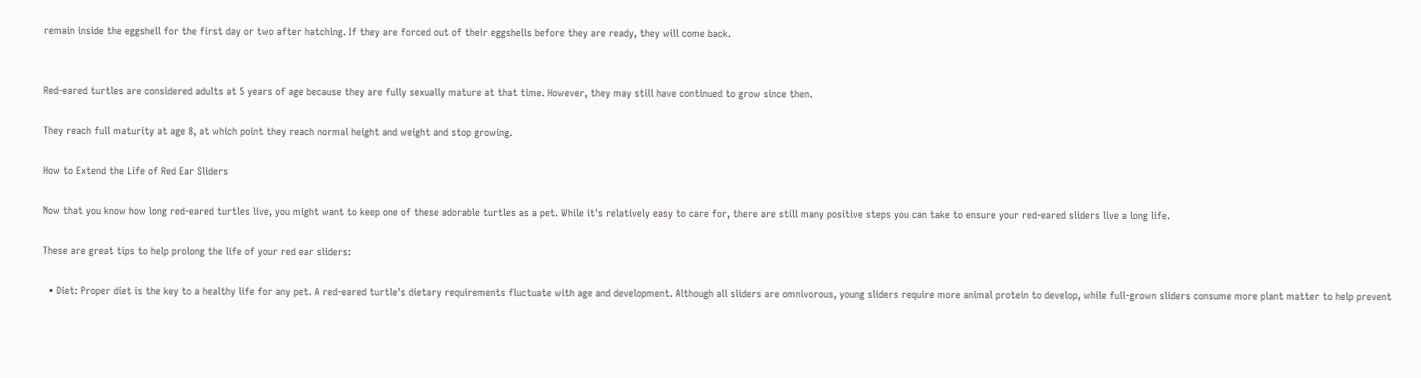remain inside the eggshell for the first day or two after hatching. If they are forced out of their eggshells before they are ready, they will come back.


Red-eared turtles are considered adults at 5 years of age because they are fully sexually mature at that time. However, they may still have continued to grow since then.

They reach full maturity at age 8, at which point they reach normal height and weight and stop growing.

How to Extend the Life of Red Ear Sliders

Now that you know how long red-eared turtles live, you might want to keep one of these adorable turtles as a pet. While it's relatively easy to care for, there are still many positive steps you can take to ensure your red-eared sliders live a long life.

These are great tips to help prolong the life of your red ear sliders:

  • Diet: Proper diet is the key to a healthy life for any pet. A red-eared turtle's dietary requirements fluctuate with age and development. Although all sliders are omnivorous, young sliders require more animal protein to develop, while full-grown sliders consume more plant matter to help prevent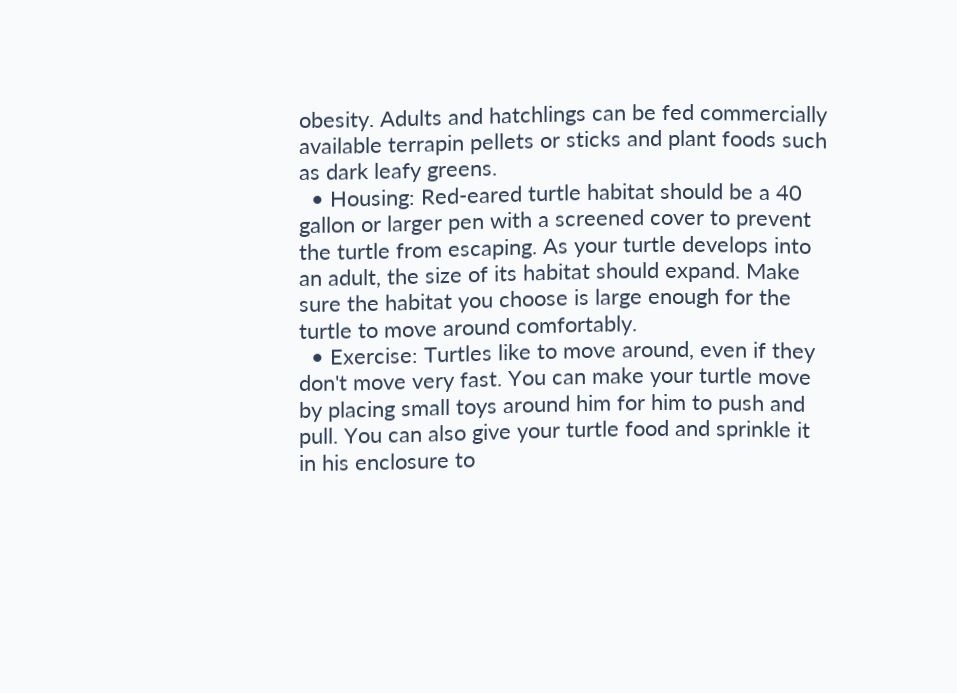obesity. Adults and hatchlings can be fed commercially available terrapin pellets or sticks and plant foods such as dark leafy greens.
  • Housing: Red-eared turtle habitat should be a 40 gallon or larger pen with a screened cover to prevent the turtle from escaping. As your turtle develops into an adult, the size of its habitat should expand. Make sure the habitat you choose is large enough for the turtle to move around comfortably.
  • Exercise: Turtles like to move around, even if they don't move very fast. You can make your turtle move by placing small toys around him for him to push and pull. You can also give your turtle food and sprinkle it in his enclosure to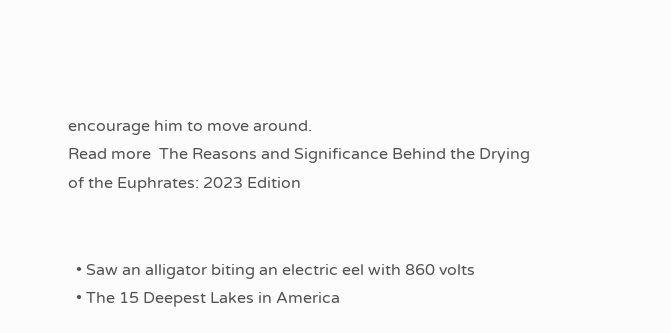encourage him to move around.
Read more  The Reasons and Significance Behind the Drying of the Euphrates: 2023 Edition


  • Saw an alligator biting an electric eel with 860 volts
  • The 15 Deepest Lakes in America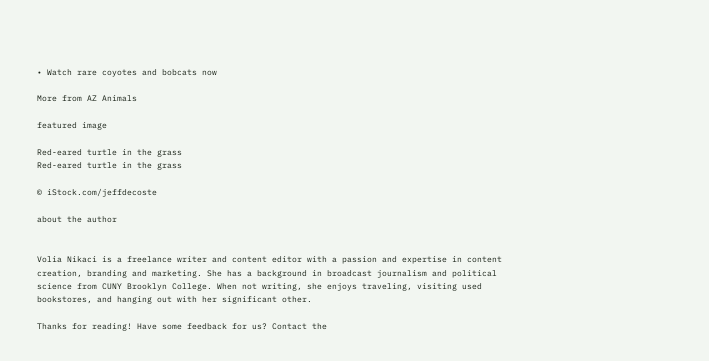• Watch rare coyotes and bobcats now

More from AZ Animals

featured image

Red-eared turtle in the grass
Red-eared turtle in the grass

© iStock.com/jeffdecoste

about the author


Volia Nikaci is a freelance writer and content editor with a passion and expertise in content creation, branding and marketing. She has a background in broadcast journalism and political science from CUNY Brooklyn College. When not writing, she enjoys traveling, visiting used bookstores, and hanging out with her significant other.

Thanks for reading! Have some feedback for us? Contact the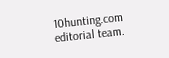10hunting.com editorial team.